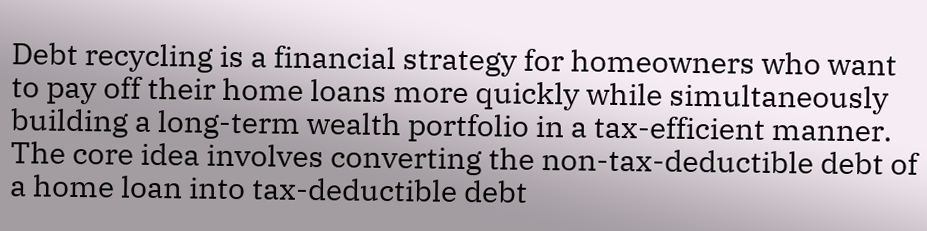Debt recycling is a financial strategy for homeowners who want to pay off their home loans more quickly while simultaneously building a long-term wealth portfolio in a tax-efficient manner. The core idea involves converting the non-tax-deductible debt of a home loan into tax-deductible debt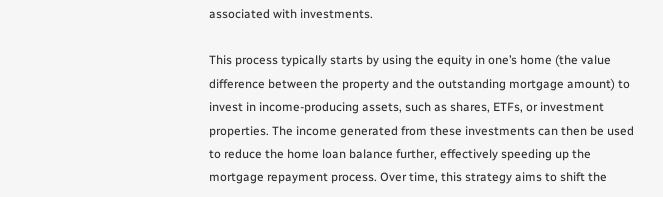associated with investments.

This process typically starts by using the equity in one’s home (the value difference between the property and the outstanding mortgage amount) to invest in income-producing assets, such as shares, ETFs, or investment properties. The income generated from these investments can then be used to reduce the home loan balance further, effectively speeding up the mortgage repayment process. Over time, this strategy aims to shift the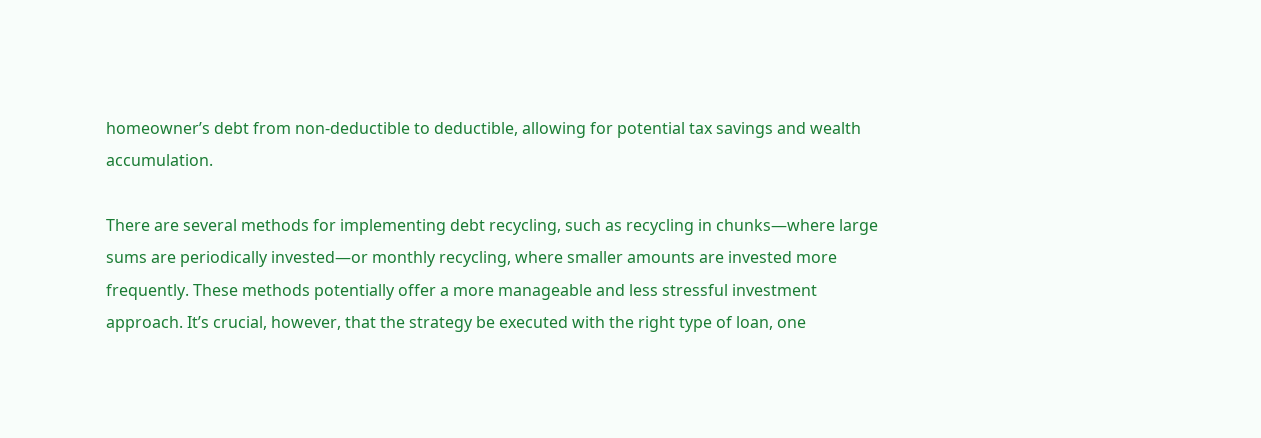homeowner’s debt from non-deductible to deductible, allowing for potential tax savings and wealth accumulation.

There are several methods for implementing debt recycling, such as recycling in chunks—where large sums are periodically invested—or monthly recycling, where smaller amounts are invested more frequently. These methods potentially offer a more manageable and less stressful investment approach. It’s crucial, however, that the strategy be executed with the right type of loan, one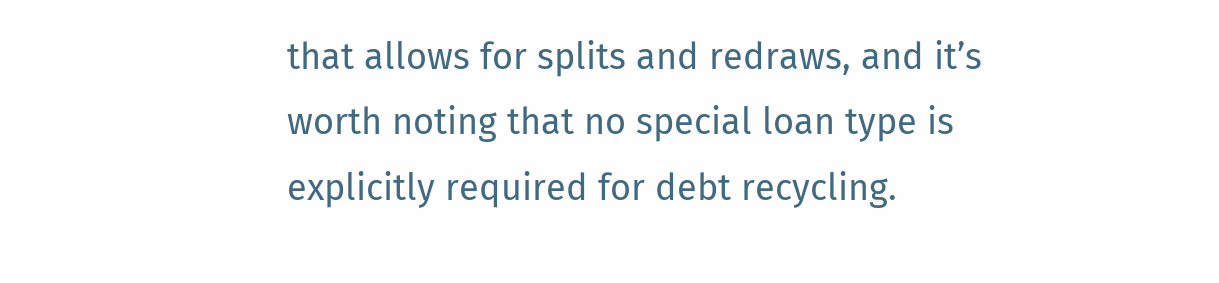that allows for splits and redraws, and it’s worth noting that no special loan type is explicitly required for debt recycling.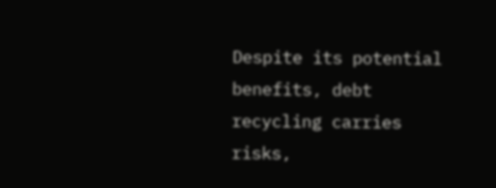Despite its potential benefits, debt recycling carries risks,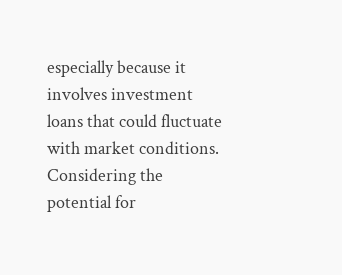especially because it involves investment loans that could fluctuate with market conditions. Considering the potential for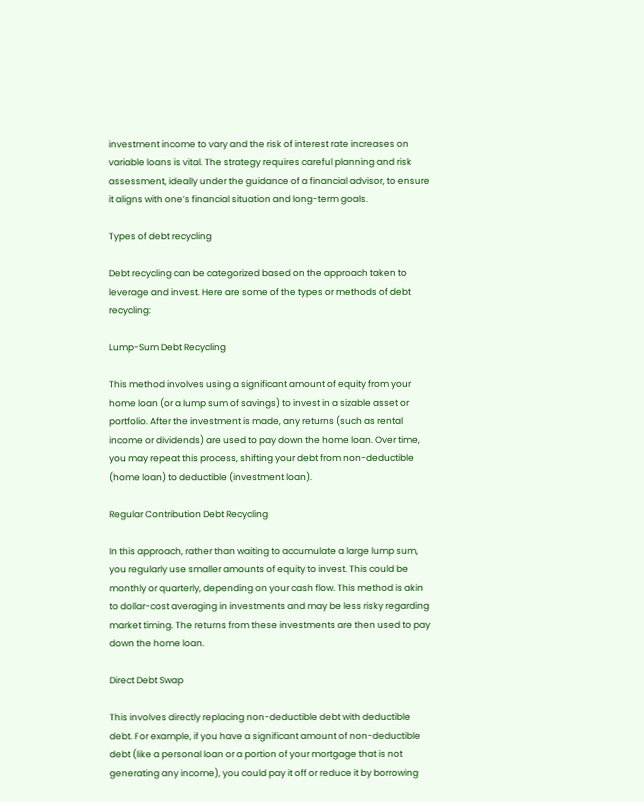investment income to vary and the risk of interest rate increases on variable loans is vital. The strategy requires careful planning and risk assessment, ideally under the guidance of a financial advisor, to ensure it aligns with one’s financial situation and long-term goals.

Types of debt recycling

Debt recycling can be categorized based on the approach taken to leverage and invest. Here are some of the types or methods of debt recycling:

Lump-Sum Debt Recycling

This method involves using a significant amount of equity from your home loan (or a lump sum of savings) to invest in a sizable asset or portfolio. After the investment is made, any returns (such as rental income or dividends) are used to pay down the home loan. Over time, you may repeat this process, shifting your debt from non-deductible (home loan) to deductible (investment loan).

Regular Contribution Debt Recycling

In this approach, rather than waiting to accumulate a large lump sum, you regularly use smaller amounts of equity to invest. This could be monthly or quarterly, depending on your cash flow. This method is akin to dollar-cost averaging in investments and may be less risky regarding market timing. The returns from these investments are then used to pay down the home loan.

Direct Debt Swap

This involves directly replacing non-deductible debt with deductible debt. For example, if you have a significant amount of non-deductible debt (like a personal loan or a portion of your mortgage that is not generating any income), you could pay it off or reduce it by borrowing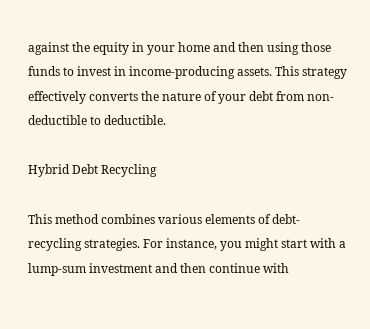against the equity in your home and then using those funds to invest in income-producing assets. This strategy effectively converts the nature of your debt from non-deductible to deductible.

Hybrid Debt Recycling

This method combines various elements of debt-recycling strategies. For instance, you might start with a lump-sum investment and then continue with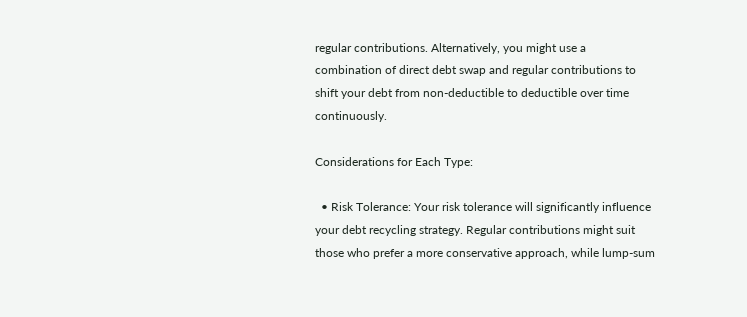regular contributions. Alternatively, you might use a combination of direct debt swap and regular contributions to shift your debt from non-deductible to deductible over time continuously.

Considerations for Each Type:

  • Risk Tolerance: Your risk tolerance will significantly influence your debt recycling strategy. Regular contributions might suit those who prefer a more conservative approach, while lump-sum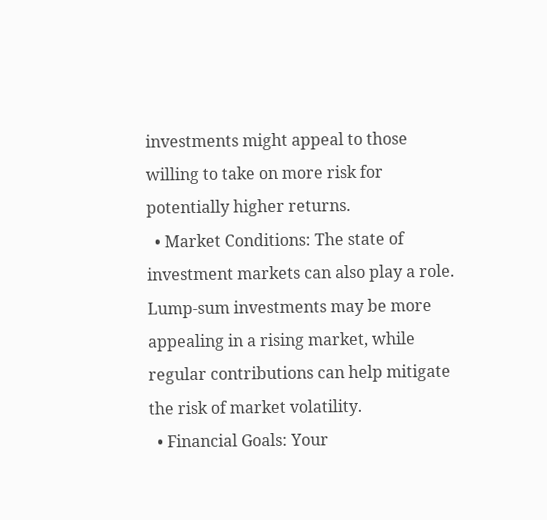investments might appeal to those willing to take on more risk for potentially higher returns.
  • Market Conditions: The state of investment markets can also play a role. Lump-sum investments may be more appealing in a rising market, while regular contributions can help mitigate the risk of market volatility.
  • Financial Goals: Your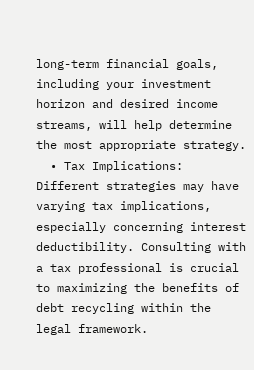long-term financial goals, including your investment horizon and desired income streams, will help determine the most appropriate strategy.
  • Tax Implications: Different strategies may have varying tax implications, especially concerning interest deductibility. Consulting with a tax professional is crucial to maximizing the benefits of debt recycling within the legal framework.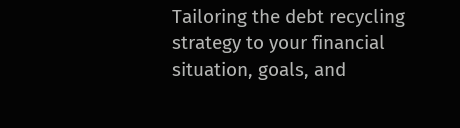Tailoring the debt recycling strategy to your financial situation, goals, and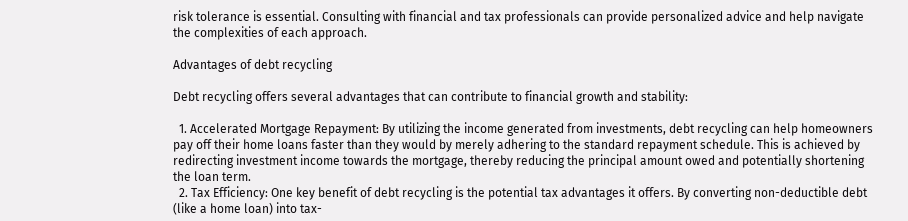risk tolerance is essential. Consulting with financial and tax professionals can provide personalized advice and help navigate the complexities of each approach.

Advantages of debt recycling

Debt recycling offers several advantages that can contribute to financial growth and stability:

  1. Accelerated Mortgage Repayment: By utilizing the income generated from investments, debt recycling can help homeowners pay off their home loans faster than they would by merely adhering to the standard repayment schedule. This is achieved by redirecting investment income towards the mortgage, thereby reducing the principal amount owed and potentially shortening the loan term.
  2. Tax Efficiency: One key benefit of debt recycling is the potential tax advantages it offers. By converting non-deductible debt (like a home loan) into tax-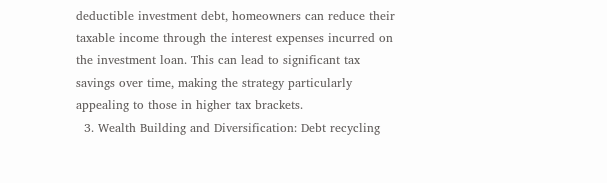deductible investment debt, homeowners can reduce their taxable income through the interest expenses incurred on the investment loan. This can lead to significant tax savings over time, making the strategy particularly appealing to those in higher tax brackets.
  3. Wealth Building and Diversification: Debt recycling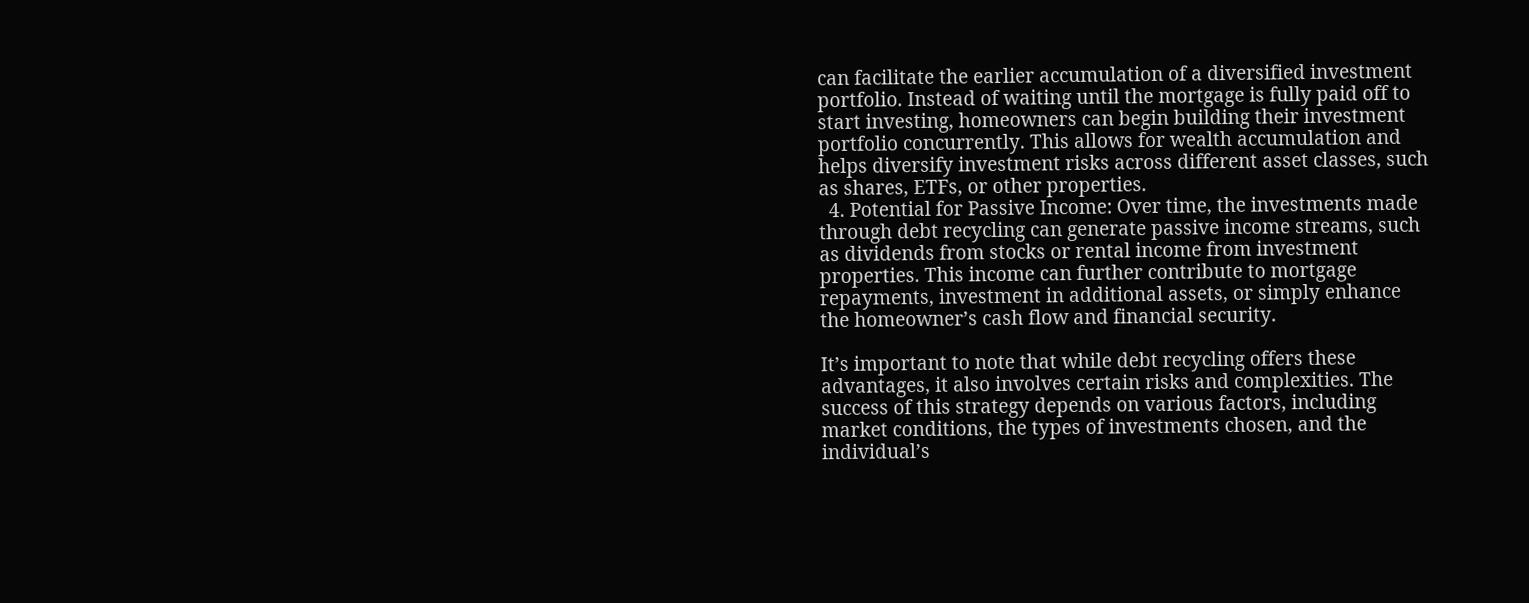can facilitate the earlier accumulation of a diversified investment portfolio. Instead of waiting until the mortgage is fully paid off to start investing, homeowners can begin building their investment portfolio concurrently. This allows for wealth accumulation and helps diversify investment risks across different asset classes, such as shares, ETFs, or other properties.
  4. Potential for Passive Income: Over time, the investments made through debt recycling can generate passive income streams, such as dividends from stocks or rental income from investment properties. This income can further contribute to mortgage repayments, investment in additional assets, or simply enhance the homeowner’s cash flow and financial security.

It’s important to note that while debt recycling offers these advantages, it also involves certain risks and complexities. The success of this strategy depends on various factors, including market conditions, the types of investments chosen, and the individual’s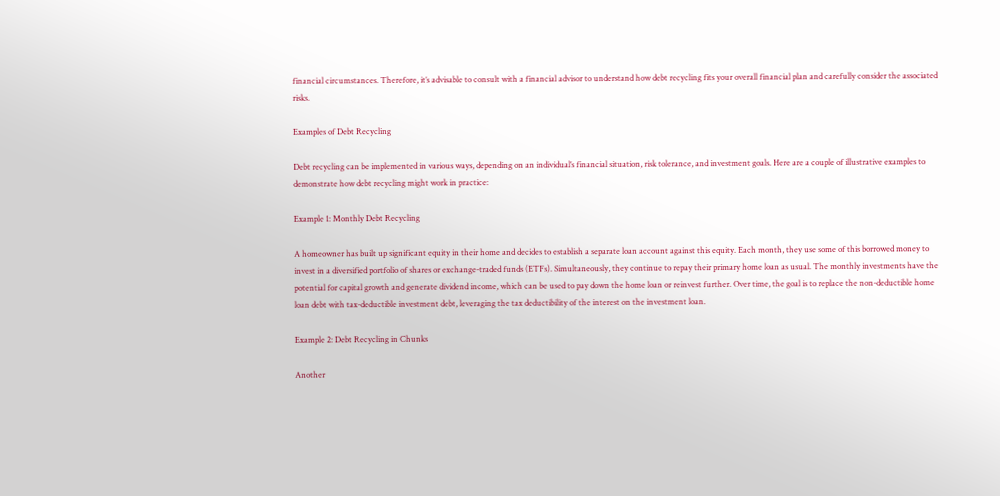financial circumstances. Therefore, it’s advisable to consult with a financial advisor to understand how debt recycling fits your overall financial plan and carefully consider the associated risks.

Examples of Debt Recycling

Debt recycling can be implemented in various ways, depending on an individual’s financial situation, risk tolerance, and investment goals. Here are a couple of illustrative examples to demonstrate how debt recycling might work in practice:

Example 1: Monthly Debt Recycling

A homeowner has built up significant equity in their home and decides to establish a separate loan account against this equity. Each month, they use some of this borrowed money to invest in a diversified portfolio of shares or exchange-traded funds (ETFs). Simultaneously, they continue to repay their primary home loan as usual. The monthly investments have the potential for capital growth and generate dividend income, which can be used to pay down the home loan or reinvest further. Over time, the goal is to replace the non-deductible home loan debt with tax-deductible investment debt, leveraging the tax deductibility of the interest on the investment loan.

Example 2: Debt Recycling in Chunks

Another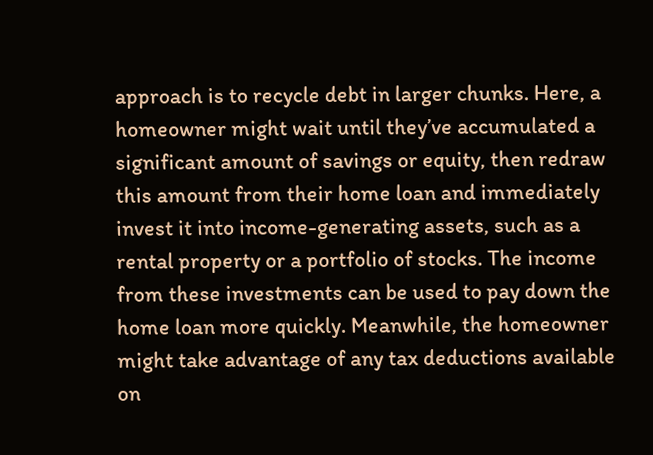approach is to recycle debt in larger chunks. Here, a homeowner might wait until they’ve accumulated a significant amount of savings or equity, then redraw this amount from their home loan and immediately invest it into income-generating assets, such as a rental property or a portfolio of stocks. The income from these investments can be used to pay down the home loan more quickly. Meanwhile, the homeowner might take advantage of any tax deductions available on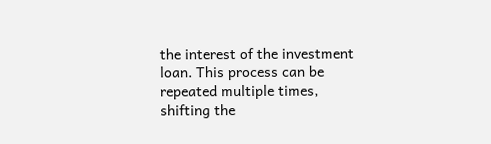the interest of the investment loan. This process can be repeated multiple times, shifting the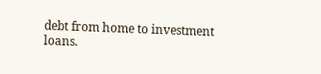debt from home to investment loans.